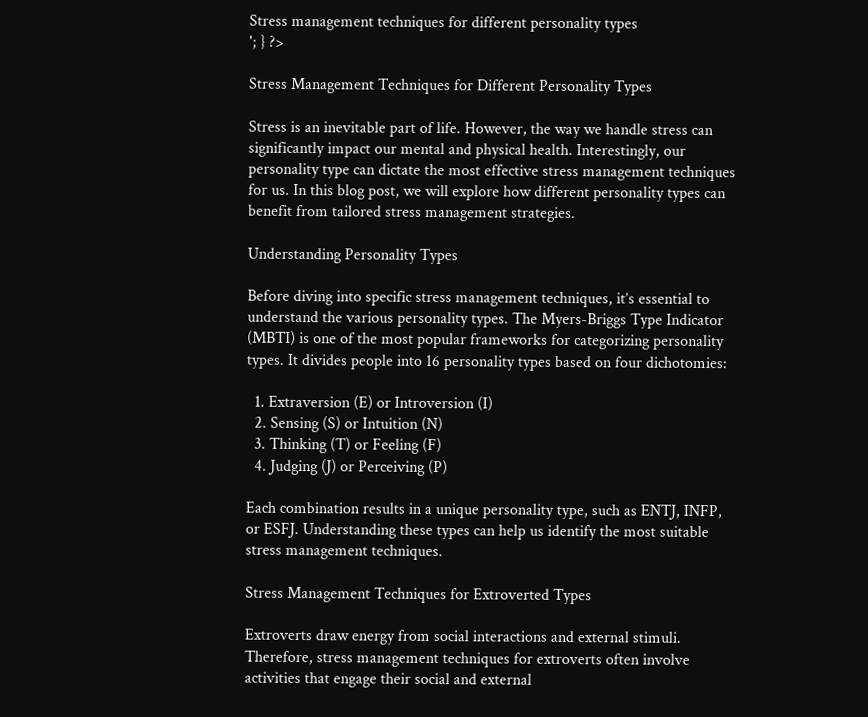Stress management techniques for different personality types
'; } ?>

Stress Management Techniques for Different Personality Types

Stress is an inevitable part of life. However, the way we handle stress can significantly impact our mental and physical health. Interestingly, our personality type can dictate the most effective stress management techniques for us. In this blog post, we will explore how different personality types can benefit from tailored stress management strategies.

Understanding Personality Types

Before diving into specific stress management techniques, it’s essential to understand the various personality types. The Myers-Briggs Type Indicator (MBTI) is one of the most popular frameworks for categorizing personality types. It divides people into 16 personality types based on four dichotomies:

  1. Extraversion (E) or Introversion (I)
  2. Sensing (S) or Intuition (N)
  3. Thinking (T) or Feeling (F)
  4. Judging (J) or Perceiving (P)

Each combination results in a unique personality type, such as ENTJ, INFP, or ESFJ. Understanding these types can help us identify the most suitable stress management techniques.

Stress Management Techniques for Extroverted Types

Extroverts draw energy from social interactions and external stimuli. Therefore, stress management techniques for extroverts often involve activities that engage their social and external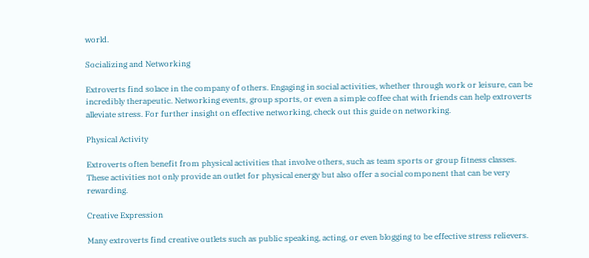world.

Socializing and Networking

Extroverts find solace in the company of others. Engaging in social activities, whether through work or leisure, can be incredibly therapeutic. Networking events, group sports, or even a simple coffee chat with friends can help extroverts alleviate stress. For further insight on effective networking, check out this guide on networking.

Physical Activity

Extroverts often benefit from physical activities that involve others, such as team sports or group fitness classes. These activities not only provide an outlet for physical energy but also offer a social component that can be very rewarding.

Creative Expression

Many extroverts find creative outlets such as public speaking, acting, or even blogging to be effective stress relievers.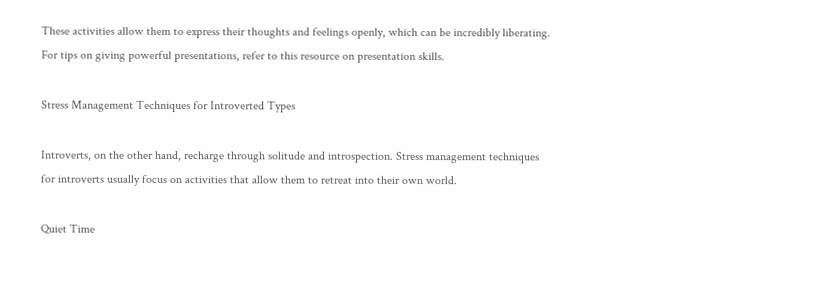These activities allow them to express their thoughts and feelings openly, which can be incredibly liberating. For tips on giving powerful presentations, refer to this resource on presentation skills.

Stress Management Techniques for Introverted Types

Introverts, on the other hand, recharge through solitude and introspection. Stress management techniques for introverts usually focus on activities that allow them to retreat into their own world.

Quiet Time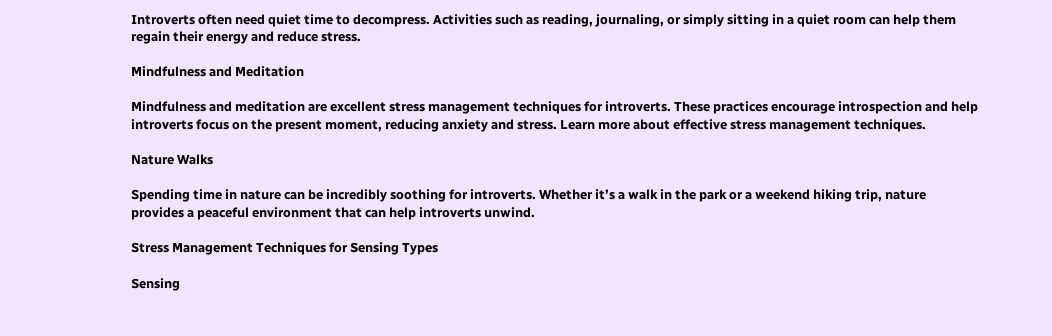Introverts often need quiet time to decompress. Activities such as reading, journaling, or simply sitting in a quiet room can help them regain their energy and reduce stress.

Mindfulness and Meditation

Mindfulness and meditation are excellent stress management techniques for introverts. These practices encourage introspection and help introverts focus on the present moment, reducing anxiety and stress. Learn more about effective stress management techniques.

Nature Walks

Spending time in nature can be incredibly soothing for introverts. Whether it’s a walk in the park or a weekend hiking trip, nature provides a peaceful environment that can help introverts unwind.

Stress Management Techniques for Sensing Types

Sensing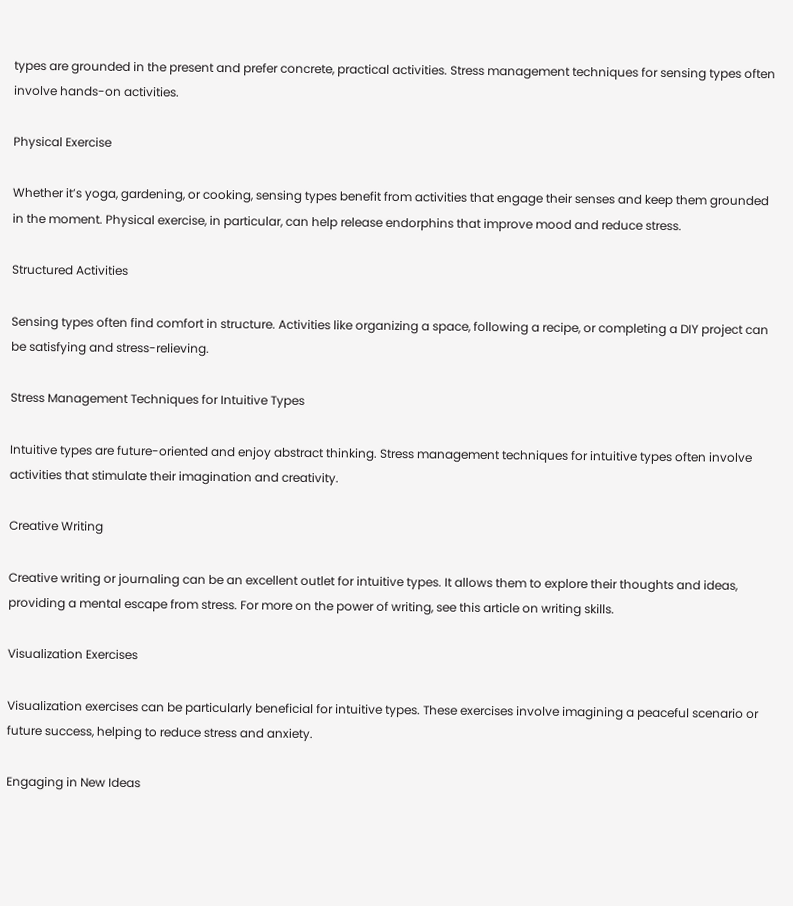types are grounded in the present and prefer concrete, practical activities. Stress management techniques for sensing types often involve hands-on activities.

Physical Exercise

Whether it’s yoga, gardening, or cooking, sensing types benefit from activities that engage their senses and keep them grounded in the moment. Physical exercise, in particular, can help release endorphins that improve mood and reduce stress.

Structured Activities

Sensing types often find comfort in structure. Activities like organizing a space, following a recipe, or completing a DIY project can be satisfying and stress-relieving.

Stress Management Techniques for Intuitive Types

Intuitive types are future-oriented and enjoy abstract thinking. Stress management techniques for intuitive types often involve activities that stimulate their imagination and creativity.

Creative Writing

Creative writing or journaling can be an excellent outlet for intuitive types. It allows them to explore their thoughts and ideas, providing a mental escape from stress. For more on the power of writing, see this article on writing skills.

Visualization Exercises

Visualization exercises can be particularly beneficial for intuitive types. These exercises involve imagining a peaceful scenario or future success, helping to reduce stress and anxiety.

Engaging in New Ideas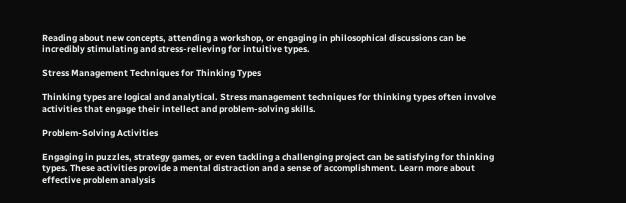Reading about new concepts, attending a workshop, or engaging in philosophical discussions can be incredibly stimulating and stress-relieving for intuitive types.

Stress Management Techniques for Thinking Types

Thinking types are logical and analytical. Stress management techniques for thinking types often involve activities that engage their intellect and problem-solving skills.

Problem-Solving Activities

Engaging in puzzles, strategy games, or even tackling a challenging project can be satisfying for thinking types. These activities provide a mental distraction and a sense of accomplishment. Learn more about effective problem analysis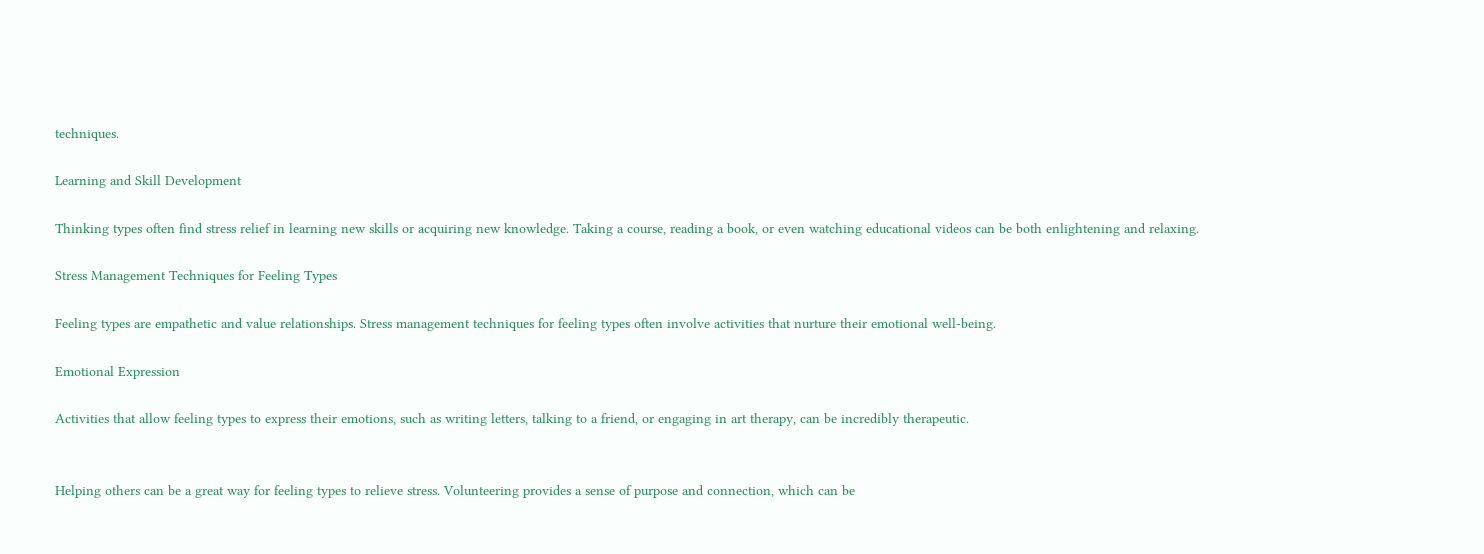techniques.

Learning and Skill Development

Thinking types often find stress relief in learning new skills or acquiring new knowledge. Taking a course, reading a book, or even watching educational videos can be both enlightening and relaxing.

Stress Management Techniques for Feeling Types

Feeling types are empathetic and value relationships. Stress management techniques for feeling types often involve activities that nurture their emotional well-being.

Emotional Expression

Activities that allow feeling types to express their emotions, such as writing letters, talking to a friend, or engaging in art therapy, can be incredibly therapeutic.


Helping others can be a great way for feeling types to relieve stress. Volunteering provides a sense of purpose and connection, which can be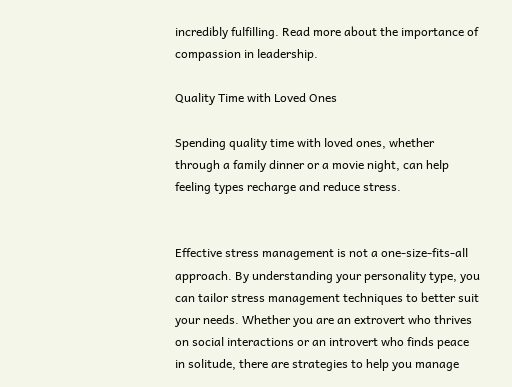incredibly fulfilling. Read more about the importance of compassion in leadership.

Quality Time with Loved Ones

Spending quality time with loved ones, whether through a family dinner or a movie night, can help feeling types recharge and reduce stress.


Effective stress management is not a one-size-fits-all approach. By understanding your personality type, you can tailor stress management techniques to better suit your needs. Whether you are an extrovert who thrives on social interactions or an introvert who finds peace in solitude, there are strategies to help you manage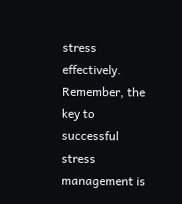stress effectively. Remember, the key to successful stress management is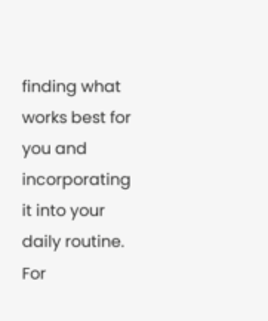finding what works best for you and incorporating it into your daily routine. For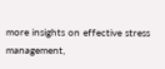more insights on effective stress management,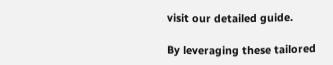visit our detailed guide.

By leveraging these tailored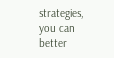strategies, you can better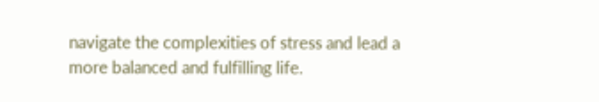navigate the complexities of stress and lead a more balanced and fulfilling life.